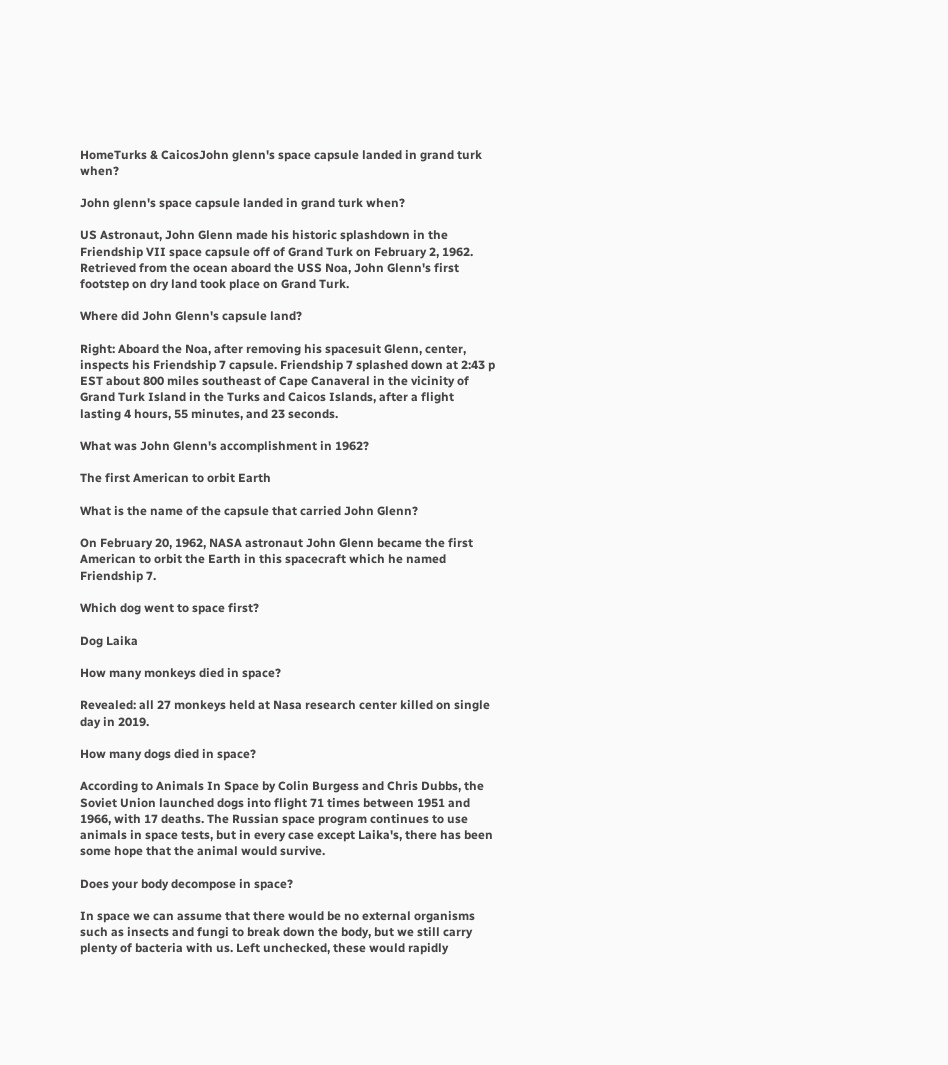HomeTurks & CaicosJohn glenn's space capsule landed in grand turk when?

John glenn's space capsule landed in grand turk when?

US Astronaut, John Glenn made his historic splashdown in the Friendship VII space capsule off of Grand Turk on February 2, 1962. Retrieved from the ocean aboard the USS Noa, John Glenn's first footstep on dry land took place on Grand Turk.

Where did John Glenn's capsule land?

Right: Aboard the Noa, after removing his spacesuit Glenn, center, inspects his Friendship 7 capsule. Friendship 7 splashed down at 2:43 p
EST about 800 miles southeast of Cape Canaveral in the vicinity of Grand Turk Island in the Turks and Caicos Islands, after a flight lasting 4 hours, 55 minutes, and 23 seconds.

What was John Glenn's accomplishment in 1962?

The first American to orbit Earth

What is the name of the capsule that carried John Glenn?

On February 20, 1962, NASA astronaut John Glenn became the first American to orbit the Earth in this spacecraft which he named Friendship 7.

Which dog went to space first?

Dog Laika

How many monkeys died in space?

Revealed: all 27 monkeys held at Nasa research center killed on single day in 2019.

How many dogs died in space?

According to Animals In Space by Colin Burgess and Chris Dubbs, the Soviet Union launched dogs into flight 71 times between 1951 and 1966, with 17 deaths. The Russian space program continues to use animals in space tests, but in every case except Laika's, there has been some hope that the animal would survive.

Does your body decompose in space?

In space we can assume that there would be no external organisms such as insects and fungi to break down the body, but we still carry plenty of bacteria with us. Left unchecked, these would rapidly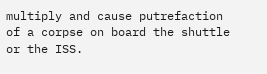multiply and cause putrefaction of a corpse on board the shuttle or the ISS.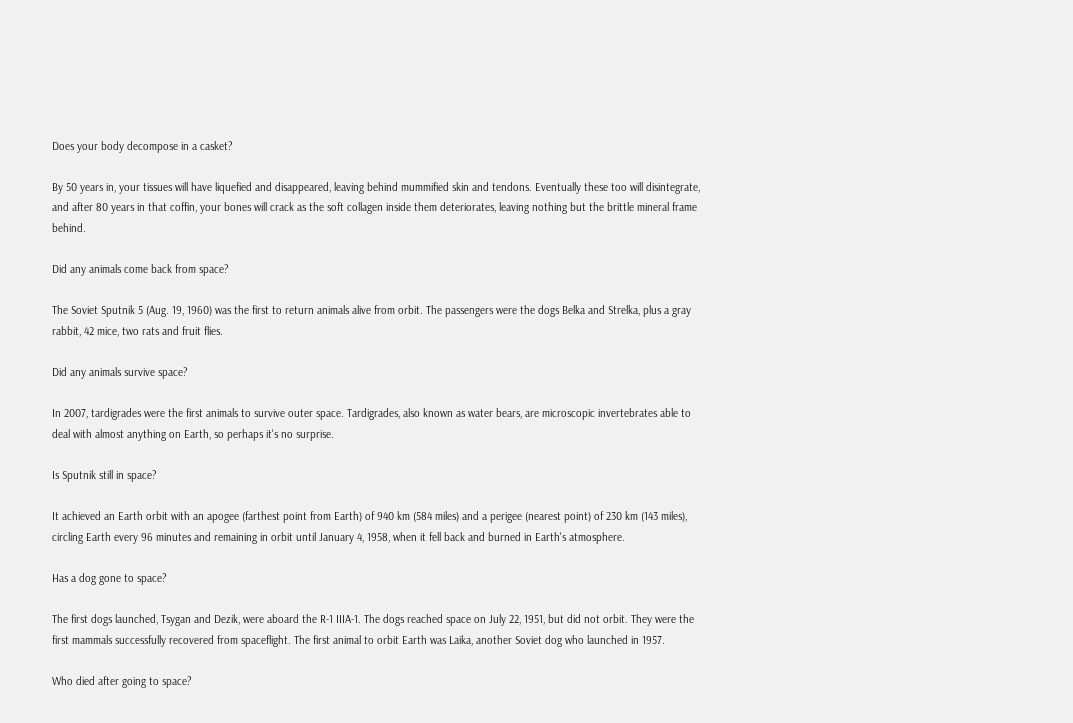Does your body decompose in a casket?

By 50 years in, your tissues will have liquefied and disappeared, leaving behind mummified skin and tendons. Eventually these too will disintegrate, and after 80 years in that coffin, your bones will crack as the soft collagen inside them deteriorates, leaving nothing but the brittle mineral frame behind.

Did any animals come back from space?

The Soviet Sputnik 5 (Aug. 19, 1960) was the first to return animals alive from orbit. The passengers were the dogs Belka and Strelka, plus a gray rabbit, 42 mice, two rats and fruit flies.

Did any animals survive space?

In 2007, tardigrades were the first animals to survive outer space. Tardigrades, also known as water bears, are microscopic invertebrates able to deal with almost anything on Earth, so perhaps it's no surprise.

Is Sputnik still in space?

It achieved an Earth orbit with an apogee (farthest point from Earth) of 940 km (584 miles) and a perigee (nearest point) of 230 km (143 miles), circling Earth every 96 minutes and remaining in orbit until January 4, 1958, when it fell back and burned in Earth's atmosphere.

Has a dog gone to space?

The first dogs launched, Tsygan and Dezik, were aboard the R-1 IIIA-1. The dogs reached space on July 22, 1951, but did not orbit. They were the first mammals successfully recovered from spaceflight. The first animal to orbit Earth was Laika, another Soviet dog who launched in 1957.

Who died after going to space?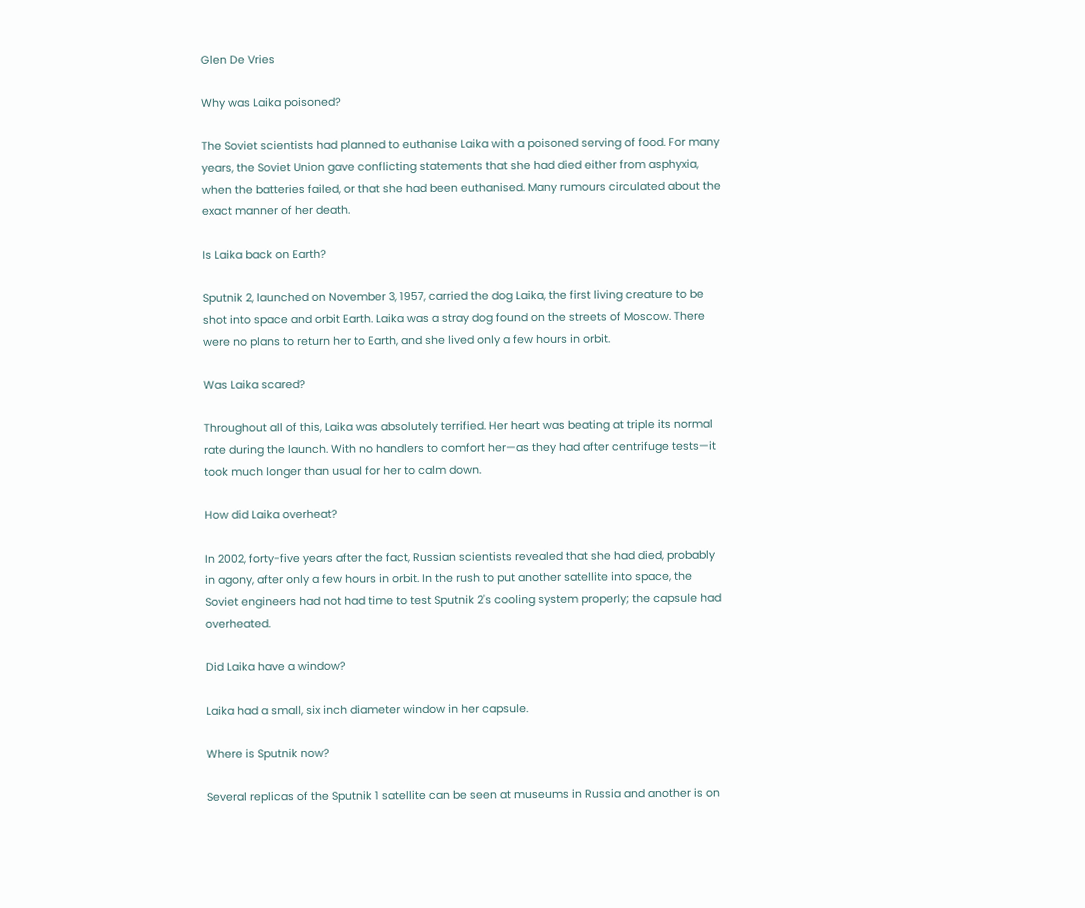Glen De Vries

Why was Laika poisoned?

The Soviet scientists had planned to euthanise Laika with a poisoned serving of food. For many years, the Soviet Union gave conflicting statements that she had died either from asphyxia, when the batteries failed, or that she had been euthanised. Many rumours circulated about the exact manner of her death.

Is Laika back on Earth?

Sputnik 2, launched on November 3, 1957, carried the dog Laika, the first living creature to be shot into space and orbit Earth. Laika was a stray dog found on the streets of Moscow. There were no plans to return her to Earth, and she lived only a few hours in orbit.

Was Laika scared?

Throughout all of this, Laika was absolutely terrified. Her heart was beating at triple its normal rate during the launch. With no handlers to comfort her—as they had after centrifuge tests—it took much longer than usual for her to calm down.

How did Laika overheat?

In 2002, forty-five years after the fact, Russian scientists revealed that she had died, probably in agony, after only a few hours in orbit. In the rush to put another satellite into space, the Soviet engineers had not had time to test Sputnik 2's cooling system properly; the capsule had overheated.

Did Laika have a window?

Laika had a small, six inch diameter window in her capsule.

Where is Sputnik now?

Several replicas of the Sputnik 1 satellite can be seen at museums in Russia and another is on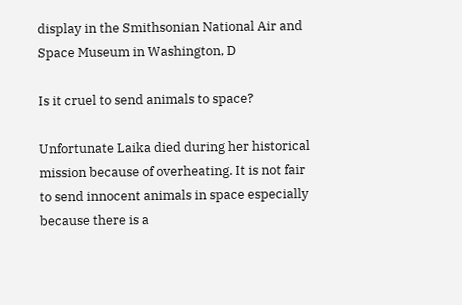display in the Smithsonian National Air and Space Museum in Washington, D

Is it cruel to send animals to space?

Unfortunate Laika died during her historical mission because of overheating. It is not fair to send innocent animals in space especially because there is a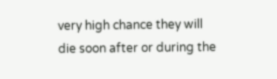very high chance they will die soon after or during the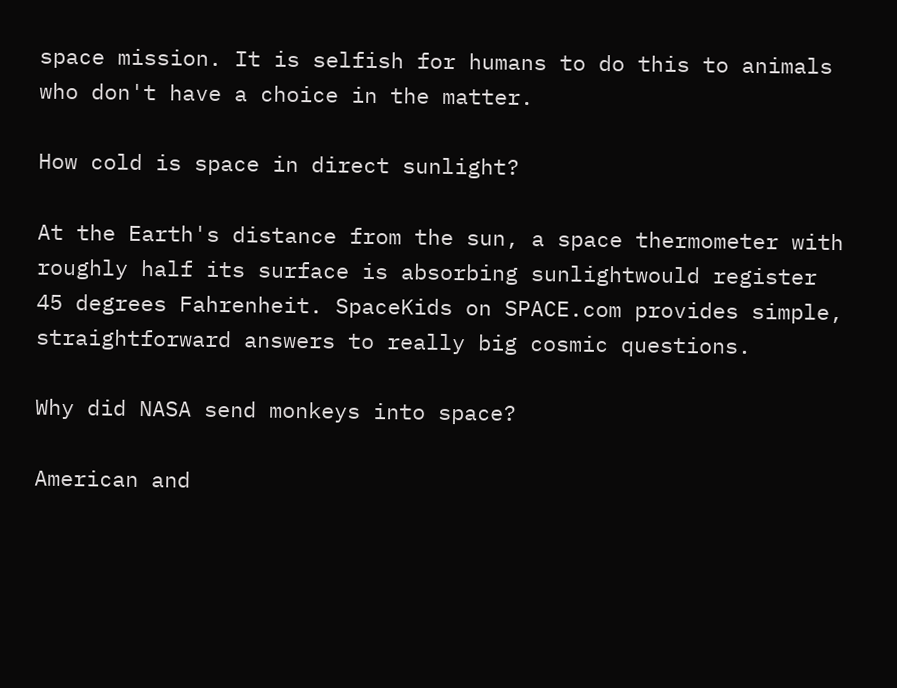space mission. It is selfish for humans to do this to animals who don't have a choice in the matter.

How cold is space in direct sunlight?

At the Earth's distance from the sun, a space thermometer with roughly half its surface is absorbing sunlightwould register 45 degrees Fahrenheit. SpaceKids on SPACE.com provides simple, straightforward answers to really big cosmic questions.

Why did NASA send monkeys into space?

American and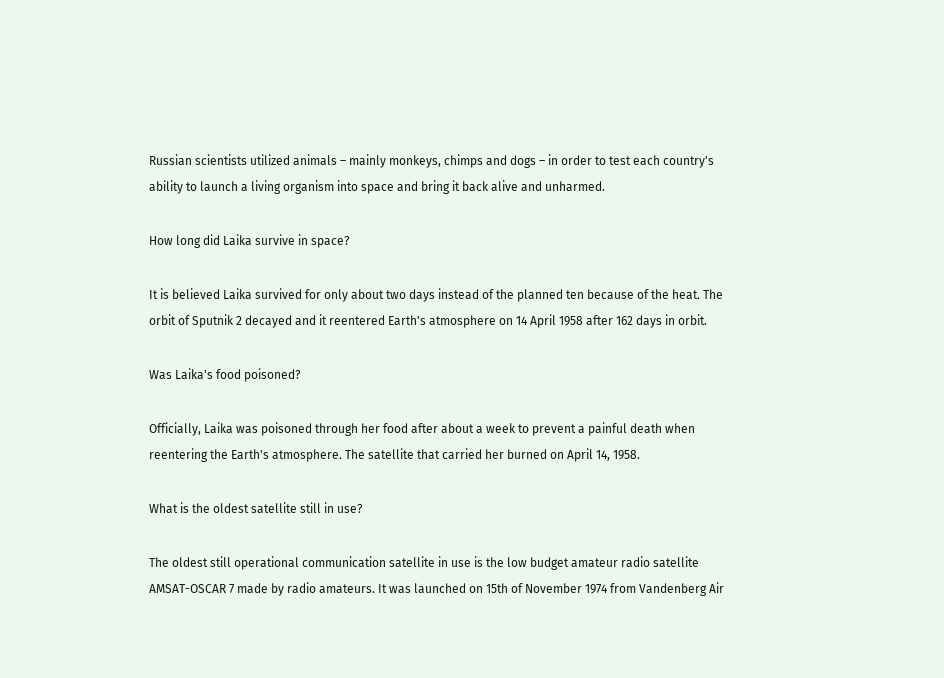Russian scientists utilized animals – mainly monkeys, chimps and dogs – in order to test each country's ability to launch a living organism into space and bring it back alive and unharmed.

How long did Laika survive in space?

It is believed Laika survived for only about two days instead of the planned ten because of the heat. The orbit of Sputnik 2 decayed and it reentered Earth's atmosphere on 14 April 1958 after 162 days in orbit.

Was Laika's food poisoned?

Officially, Laika was poisoned through her food after about a week to prevent a painful death when reentering the Earth's atmosphere. The satellite that carried her burned on April 14, 1958.

What is the oldest satellite still in use?

The oldest still operational communication satellite in use is the low budget amateur radio satellite AMSAT-OSCAR 7 made by radio amateurs. It was launched on 15th of November 1974 from Vandenberg Air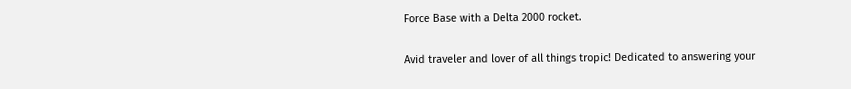Force Base with a Delta 2000 rocket.

Avid traveler and lover of all things tropic! Dedicated to answering your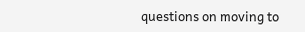questions on moving to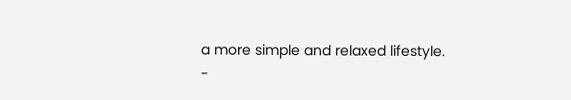a more simple and relaxed lifestyle.
-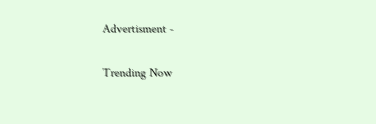Advertisment -

Trending Now